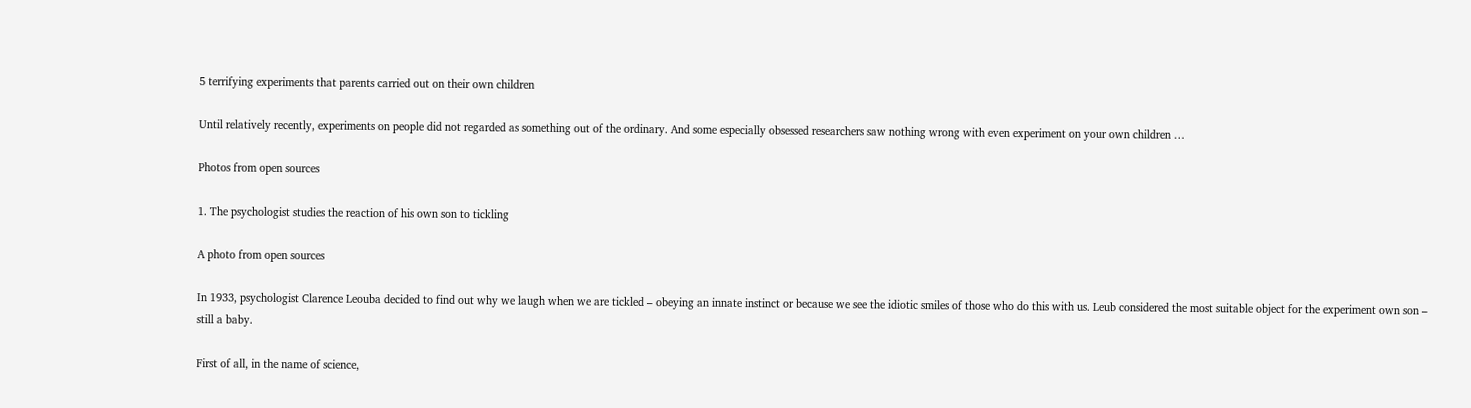5 terrifying experiments that parents carried out on their own children

Until relatively recently, experiments on people did not regarded as something out of the ordinary. And some especially obsessed researchers saw nothing wrong with even experiment on your own children …

Photos from open sources

1. The psychologist studies the reaction of his own son to tickling

A photo from open sources

In 1933, psychologist Clarence Leouba decided to find out why we laugh when we are tickled – obeying an innate instinct or because we see the idiotic smiles of those who do this with us. Leub considered the most suitable object for the experiment own son – still a baby.

First of all, in the name of science,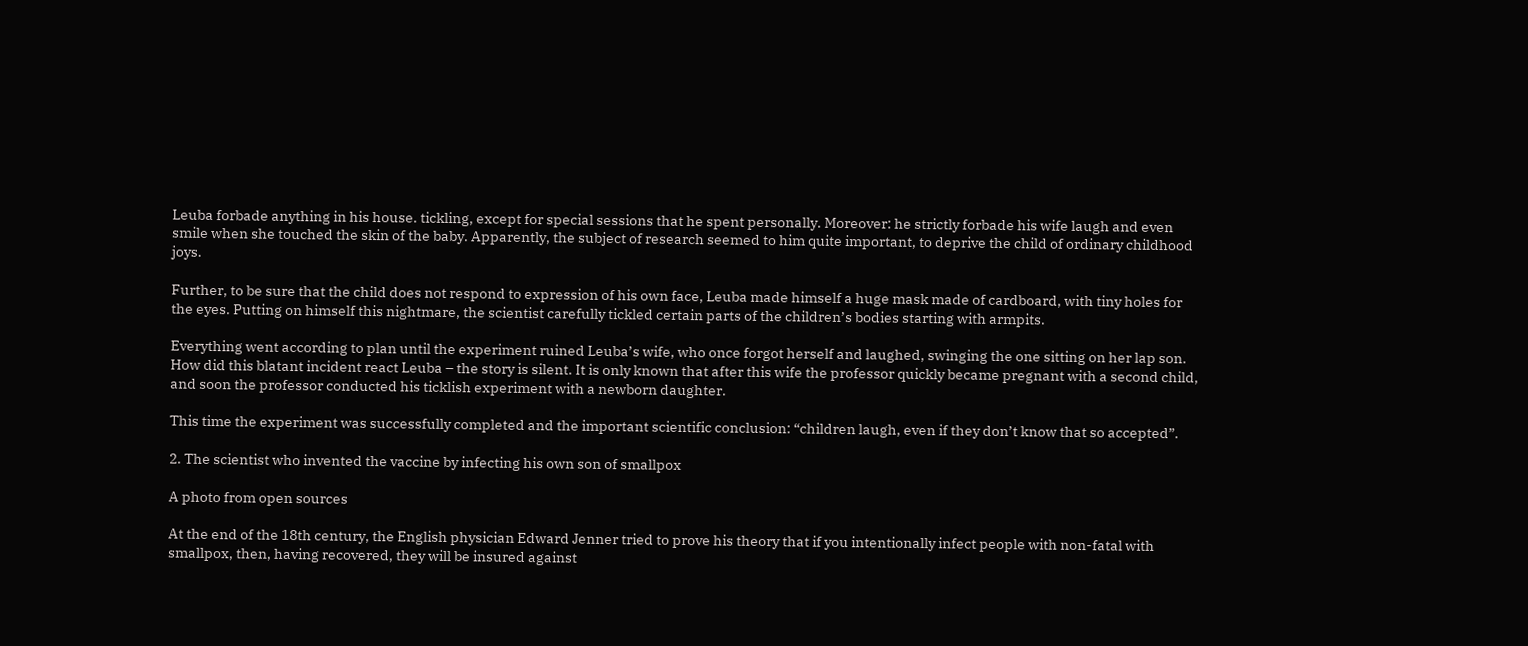Leuba forbade anything in his house. tickling, except for special sessions that he spent personally. Moreover: he strictly forbade his wife laugh and even smile when she touched the skin of the baby. Apparently, the subject of research seemed to him quite important, to deprive the child of ordinary childhood joys.

Further, to be sure that the child does not respond to expression of his own face, Leuba made himself a huge mask made of cardboard, with tiny holes for the eyes. Putting on himself this nightmare, the scientist carefully tickled certain parts of the children’s bodies starting with armpits.

Everything went according to plan until the experiment ruined Leuba’s wife, who once forgot herself and laughed, swinging the one sitting on her lap son. How did this blatant incident react Leuba – the story is silent. It is only known that after this wife the professor quickly became pregnant with a second child, and soon the professor conducted his ticklish experiment with a newborn daughter.

This time the experiment was successfully completed and the important scientific conclusion: “children laugh, even if they don’t know that so accepted”.

2. The scientist who invented the vaccine by infecting his own son of smallpox

A photo from open sources

At the end of the 18th century, the English physician Edward Jenner tried to prove his theory that if you intentionally infect people with non-fatal with smallpox, then, having recovered, they will be insured against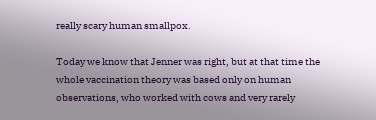really scary human smallpox.

Today we know that Jenner was right, but at that time the whole vaccination theory was based only on human observations, who worked with cows and very rarely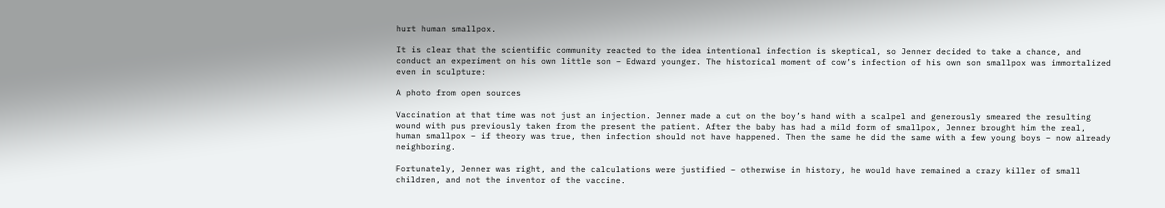hurt human smallpox.

It is clear that the scientific community reacted to the idea intentional infection is skeptical, so Jenner decided to take a chance, and conduct an experiment on his own little son – Edward younger. The historical moment of cow’s infection of his own son smallpox was immortalized even in sculpture:

A photo from open sources

Vaccination at that time was not just an injection. Jenner made a cut on the boy’s hand with a scalpel and generously smeared the resulting wound with pus previously taken from the present the patient. After the baby has had a mild form of smallpox, Jenner brought him the real, human smallpox – if theory was true, then infection should not have happened. Then the same he did the same with a few young boys – now already neighboring.

Fortunately, Jenner was right, and the calculations were justified – otherwise in history, he would have remained a crazy killer of small children, and not the inventor of the vaccine.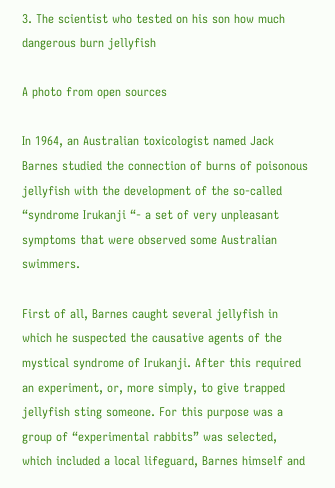3. The scientist who tested on his son how much dangerous burn jellyfish

A photo from open sources

In 1964, an Australian toxicologist named Jack Barnes studied the connection of burns of poisonous jellyfish with the development of the so-called “syndrome Irukanji “- a set of very unpleasant symptoms that were observed some Australian swimmers.

First of all, Barnes caught several jellyfish in which he suspected the causative agents of the mystical syndrome of Irukanji. After this required an experiment, or, more simply, to give trapped jellyfish sting someone. For this purpose was a group of “experimental rabbits” was selected, which included a local lifeguard, Barnes himself and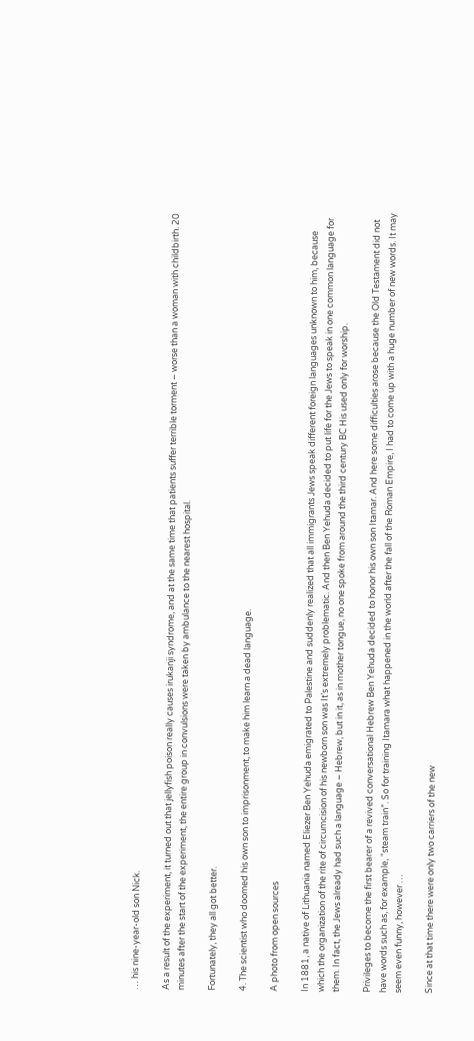… his nine-year-old son Nick.

As a result of the experiment, it turned out that jellyfish poison really causes irukanji syndrome, and at the same time that patients suffer terrible torment – worse than a woman with childbirth. 20 minutes after the start of the experiment, the entire group in convulsions were taken by ambulance to the nearest hospital.

Fortunately, they all got better.

4. The scientist who doomed his own son to imprisonment, to make him learn a dead language.

A photo from open sources

In 1881, a native of Lithuania named Eliezer Ben Yehuda emigrated to Palestine and suddenly realized that all immigrants Jews speak different foreign languages unknown to him, because which the organization of the rite of circumcision of his newborn son was It’s extremely problematic. And then Ben Yehuda decided to put life for the Jews to speak in one common language for them. In fact, the Jews already had such a language – Hebrew, but in it, as in mother tongue, no one spoke from around the third century BC His used only for worship.

Privileges to become the first bearer of a revived conversational Hebrew Ben Yehuda decided to honor his own son Itamar. And here some difficulties arose because the Old Testament did not have words such as, for example, “steam train”. So for training Itamara what happened in the world after the fall of the Roman Empire, I had to come up with a huge number of new words. It may seem even funny, however …

Since at that time there were only two carriers of the new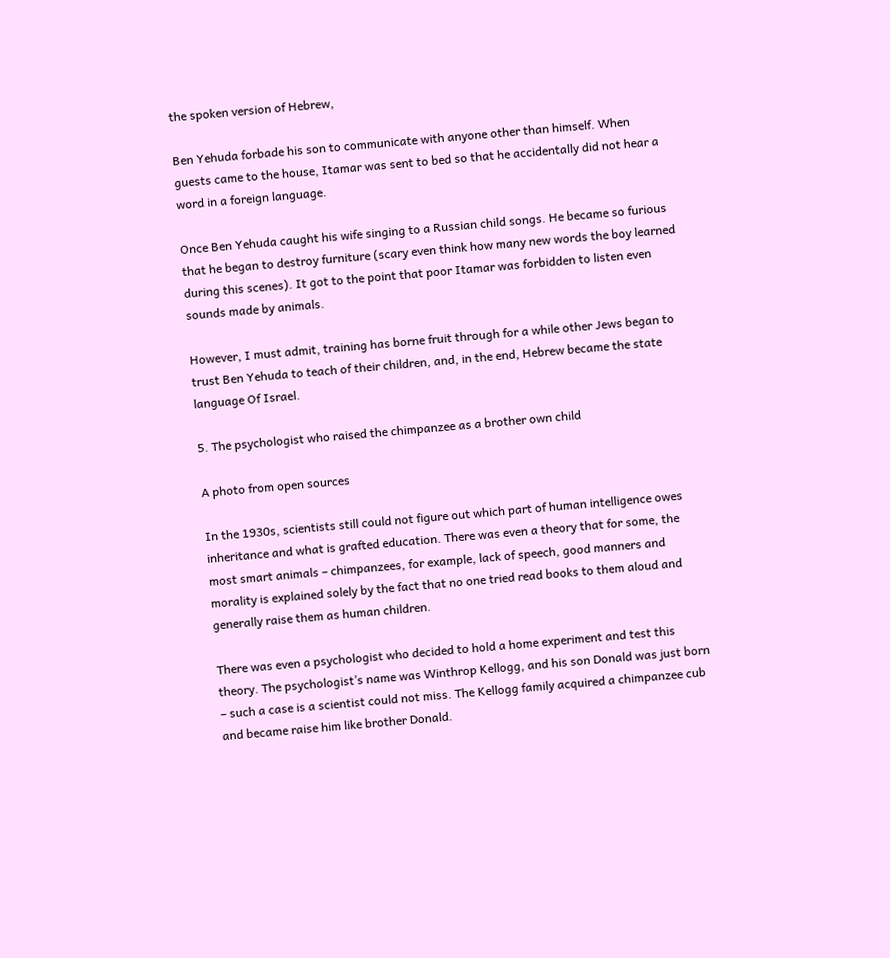the spoken version of Hebrew,

Ben Yehuda forbade his son to communicate with anyone other than himself. When guests came to the house, Itamar was sent to bed so that he accidentally did not hear a word in a foreign language.

Once Ben Yehuda caught his wife singing to a Russian child songs. He became so furious that he began to destroy furniture (scary even think how many new words the boy learned during this scenes). It got to the point that poor Itamar was forbidden to listen even sounds made by animals.

However, I must admit, training has borne fruit through for a while other Jews began to trust Ben Yehuda to teach of their children, and, in the end, Hebrew became the state language Of Israel.

5. The psychologist who raised the chimpanzee as a brother own child

A photo from open sources

In the 1930s, scientists still could not figure out which part of human intelligence owes inheritance and what is grafted education. There was even a theory that for some, the most smart animals – chimpanzees, for example, lack of speech, good manners and morality is explained solely by the fact that no one tried read books to them aloud and generally raise them as human children.

There was even a psychologist who decided to hold a home experiment and test this theory. The psychologist’s name was Winthrop Kellogg, and his son Donald was just born – such a case is a scientist could not miss. The Kellogg family acquired a chimpanzee cub and became raise him like brother Donald.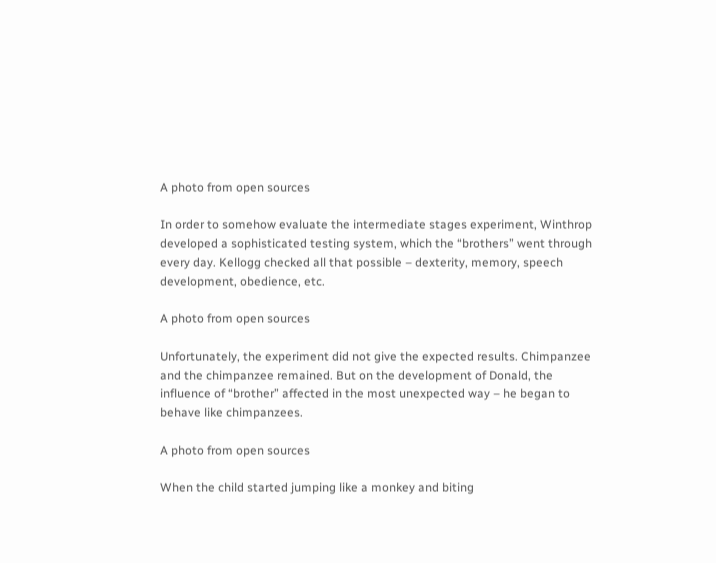A photo from open sources

In order to somehow evaluate the intermediate stages experiment, Winthrop developed a sophisticated testing system, which the “brothers” went through every day. Kellogg checked all that possible – dexterity, memory, speech development, obedience, etc.

A photo from open sources

Unfortunately, the experiment did not give the expected results. Chimpanzee and the chimpanzee remained. But on the development of Donald, the influence of “brother” affected in the most unexpected way – he began to behave like chimpanzees.

A photo from open sources

When the child started jumping like a monkey and biting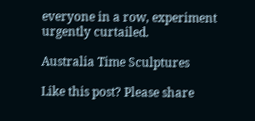everyone in a row, experiment urgently curtailed.

Australia Time Sculptures

Like this post? Please share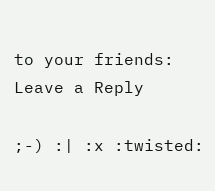to your friends:
Leave a Reply

;-) :| :x :twisted: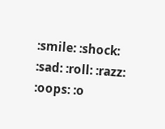:smile: :shock: :sad: :roll: :razz: :oops: :o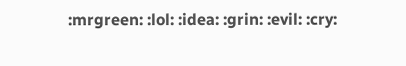:mrgreen: :lol: :idea: :grin: :evil: :cry: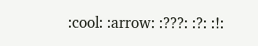:cool: :arrow: :???: :?: :!: